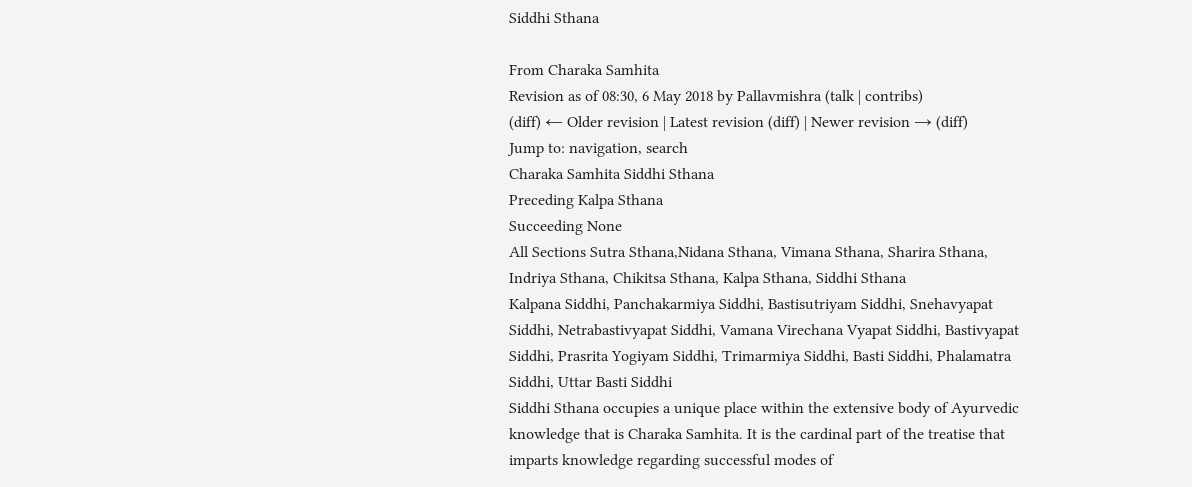Siddhi Sthana

From Charaka Samhita
Revision as of 08:30, 6 May 2018 by Pallavmishra (talk | contribs)
(diff) ← Older revision | Latest revision (diff) | Newer revision → (diff)
Jump to: navigation, search
Charaka Samhita Siddhi Sthana
Preceding Kalpa Sthana
Succeeding None
All Sections Sutra Sthana,Nidana Sthana, Vimana Sthana, Sharira Sthana, Indriya Sthana, Chikitsa Sthana, Kalpa Sthana, Siddhi Sthana
Kalpana Siddhi, Panchakarmiya Siddhi, Bastisutriyam Siddhi, Snehavyapat Siddhi, Netrabastivyapat Siddhi, Vamana Virechana Vyapat Siddhi, Bastivyapat Siddhi, Prasrita Yogiyam Siddhi, Trimarmiya Siddhi, Basti Siddhi, Phalamatra Siddhi, Uttar Basti Siddhi
Siddhi Sthana occupies a unique place within the extensive body of Ayurvedic knowledge that is Charaka Samhita. It is the cardinal part of the treatise that imparts knowledge regarding successful modes of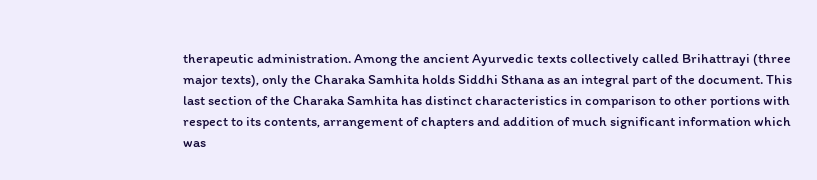therapeutic administration. Among the ancient Ayurvedic texts collectively called Brihattrayi (three major texts), only the Charaka Samhita holds Siddhi Sthana as an integral part of the document. This last section of the Charaka Samhita has distinct characteristics in comparison to other portions with respect to its contents, arrangement of chapters and addition of much significant information which was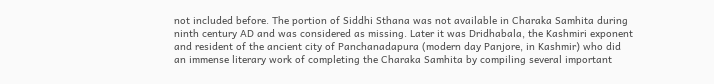not included before. The portion of Siddhi Sthana was not available in Charaka Samhita during ninth century AD and was considered as missing. Later it was Dridhabala, the Kashmiri exponent and resident of the ancient city of Panchanadapura (modern day Panjore, in Kashmir) who did an immense literary work of completing the Charaka Samhita by compiling several important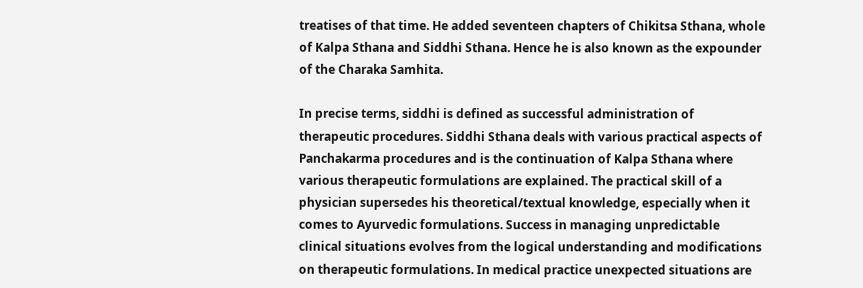treatises of that time. He added seventeen chapters of Chikitsa Sthana, whole of Kalpa Sthana and Siddhi Sthana. Hence he is also known as the expounder of the Charaka Samhita.

In precise terms, siddhi is defined as successful administration of therapeutic procedures. Siddhi Sthana deals with various practical aspects of Panchakarma procedures and is the continuation of Kalpa Sthana where various therapeutic formulations are explained. The practical skill of a physician supersedes his theoretical/textual knowledge, especially when it comes to Ayurvedic formulations. Success in managing unpredictable clinical situations evolves from the logical understanding and modifications on therapeutic formulations. In medical practice unexpected situations are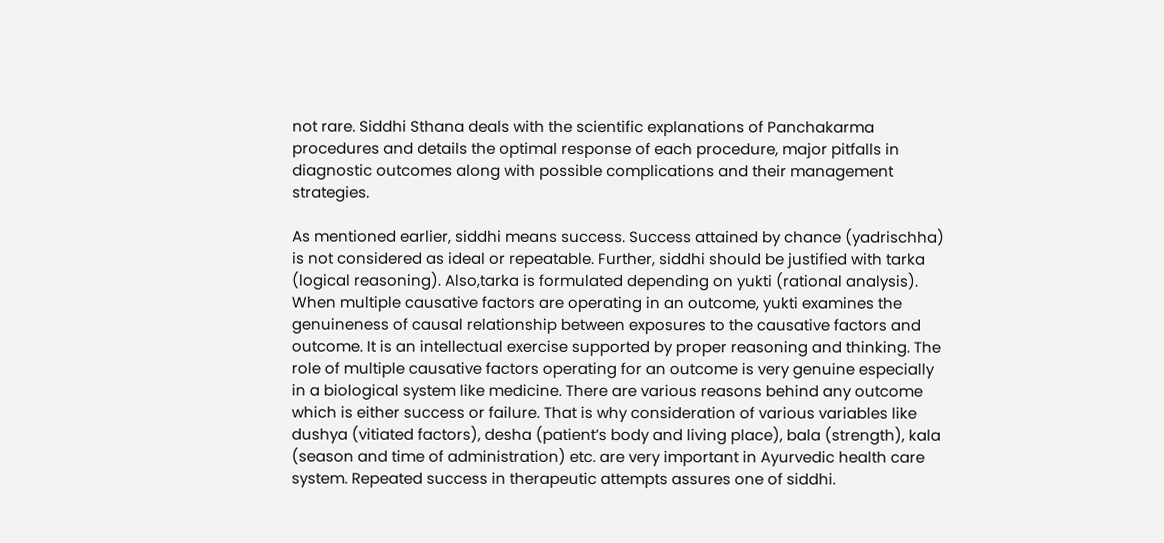not rare. Siddhi Sthana deals with the scientific explanations of Panchakarma procedures and details the optimal response of each procedure, major pitfalls in diagnostic outcomes along with possible complications and their management strategies.

As mentioned earlier, siddhi means success. Success attained by chance (yadrischha) is not considered as ideal or repeatable. Further, siddhi should be justified with tarka (logical reasoning). Also,tarka is formulated depending on yukti (rational analysis). When multiple causative factors are operating in an outcome, yukti examines the genuineness of causal relationship between exposures to the causative factors and outcome. It is an intellectual exercise supported by proper reasoning and thinking. The role of multiple causative factors operating for an outcome is very genuine especially in a biological system like medicine. There are various reasons behind any outcome which is either success or failure. That is why consideration of various variables like dushya (vitiated factors), desha (patient’s body and living place), bala (strength), kala (season and time of administration) etc. are very important in Ayurvedic health care system. Repeated success in therapeutic attempts assures one of siddhi.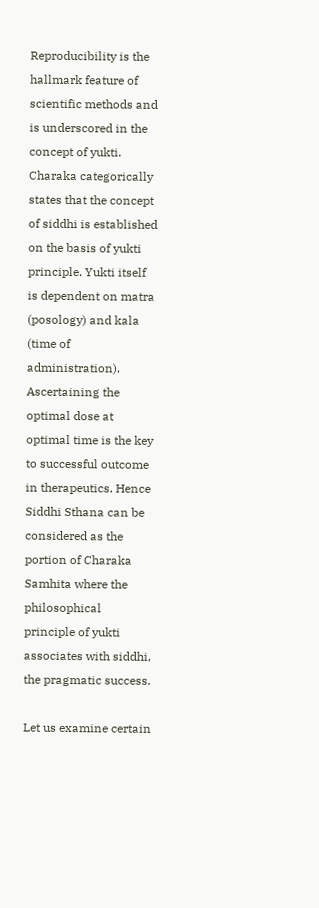Reproducibility is the hallmark feature of scientific methods and is underscored in the concept of yukti. Charaka categorically states that the concept of siddhi is established on the basis of yukti principle. Yukti itself is dependent on matra (posology) and kala (time of administration). Ascertaining the optimal dose at optimal time is the key to successful outcome in therapeutics. Hence Siddhi Sthana can be considered as the portion of Charaka Samhita where the philosophical principle of yukti associates with siddhi, the pragmatic success.

Let us examine certain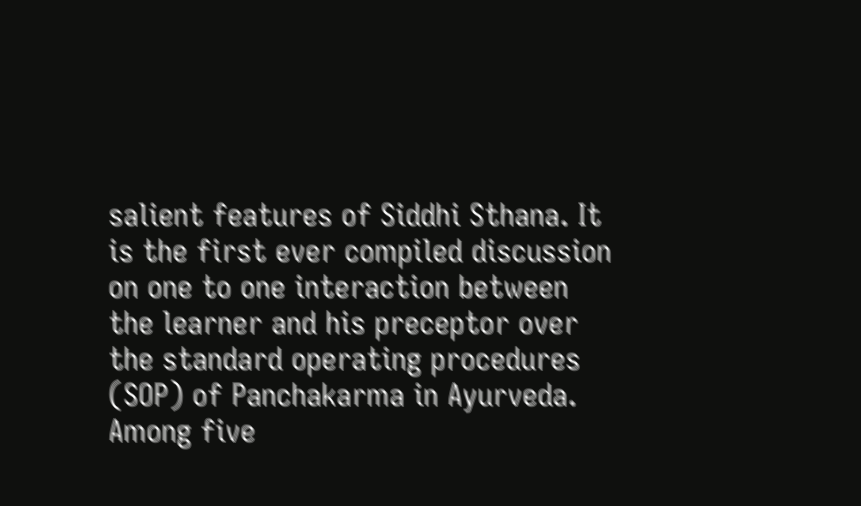salient features of Siddhi Sthana. It is the first ever compiled discussion on one to one interaction between the learner and his preceptor over the standard operating procedures (SOP) of Panchakarma in Ayurveda. Among five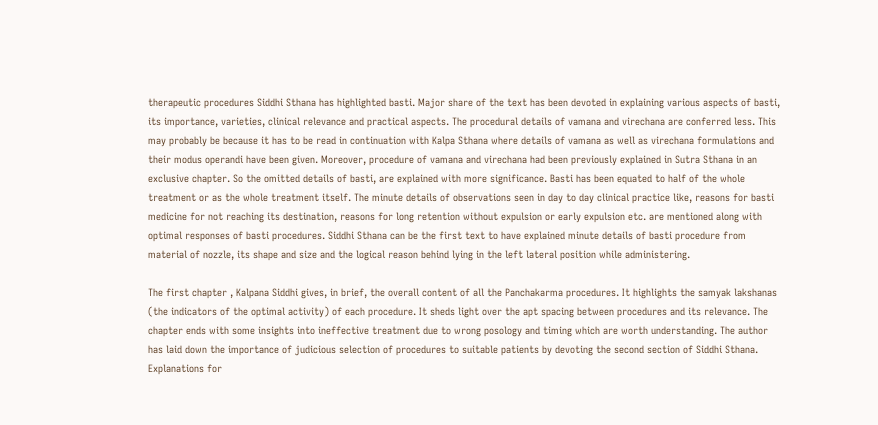therapeutic procedures Siddhi Sthana has highlighted basti. Major share of the text has been devoted in explaining various aspects of basti, its importance, varieties, clinical relevance and practical aspects. The procedural details of vamana and virechana are conferred less. This may probably be because it has to be read in continuation with Kalpa Sthana where details of vamana as well as virechana formulations and their modus operandi have been given. Moreover, procedure of vamana and virechana had been previously explained in Sutra Sthana in an exclusive chapter. So the omitted details of basti, are explained with more significance. Basti has been equated to half of the whole treatment or as the whole treatment itself. The minute details of observations seen in day to day clinical practice like, reasons for basti medicine for not reaching its destination, reasons for long retention without expulsion or early expulsion etc. are mentioned along with optimal responses of basti procedures. Siddhi Sthana can be the first text to have explained minute details of basti procedure from material of nozzle, its shape and size and the logical reason behind lying in the left lateral position while administering.

The first chapter , Kalpana Siddhi gives, in brief, the overall content of all the Panchakarma procedures. It highlights the samyak lakshanas (the indicators of the optimal activity) of each procedure. It sheds light over the apt spacing between procedures and its relevance. The chapter ends with some insights into ineffective treatment due to wrong posology and timing which are worth understanding. The author has laid down the importance of judicious selection of procedures to suitable patients by devoting the second section of Siddhi Sthana. Explanations for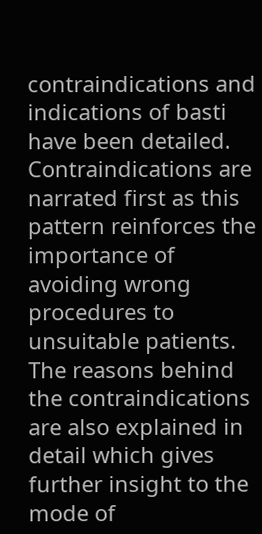contraindications and indications of basti have been detailed. Contraindications are narrated first as this pattern reinforces the importance of avoiding wrong procedures to unsuitable patients. The reasons behind the contraindications are also explained in detail which gives further insight to the mode of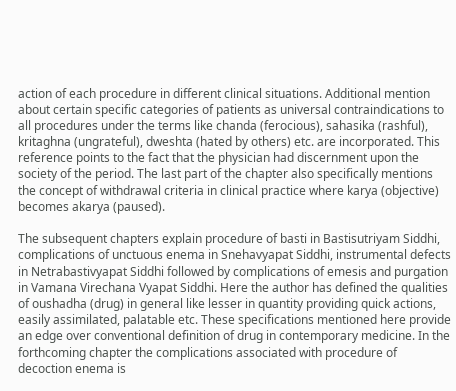action of each procedure in different clinical situations. Additional mention about certain specific categories of patients as universal contraindications to all procedures under the terms like chanda (ferocious), sahasika (rashful), kritaghna (ungrateful), dweshta (hated by others) etc. are incorporated. This reference points to the fact that the physician had discernment upon the society of the period. The last part of the chapter also specifically mentions the concept of withdrawal criteria in clinical practice where karya (objective) becomes akarya (paused).

The subsequent chapters explain procedure of basti in Bastisutriyam Siddhi, complications of unctuous enema in Snehavyapat Siddhi, instrumental defects in Netrabastivyapat Siddhi followed by complications of emesis and purgation in Vamana Virechana Vyapat Siddhi. Here the author has defined the qualities of oushadha (drug) in general like lesser in quantity providing quick actions, easily assimilated, palatable etc. These specifications mentioned here provide an edge over conventional definition of drug in contemporary medicine. In the forthcoming chapter the complications associated with procedure of decoction enema is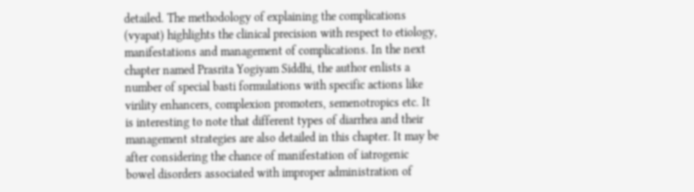detailed. The methodology of explaining the complications (vyapat) highlights the clinical precision with respect to etiology, manifestations and management of complications. In the next chapter named Prasrita Yogiyam Siddhi, the author enlists a number of special basti formulations with specific actions like virility enhancers, complexion promoters, semenotropics etc. It is interesting to note that different types of diarrhea and their management strategies are also detailed in this chapter. It may be after considering the chance of manifestation of iatrogenic bowel disorders associated with improper administration of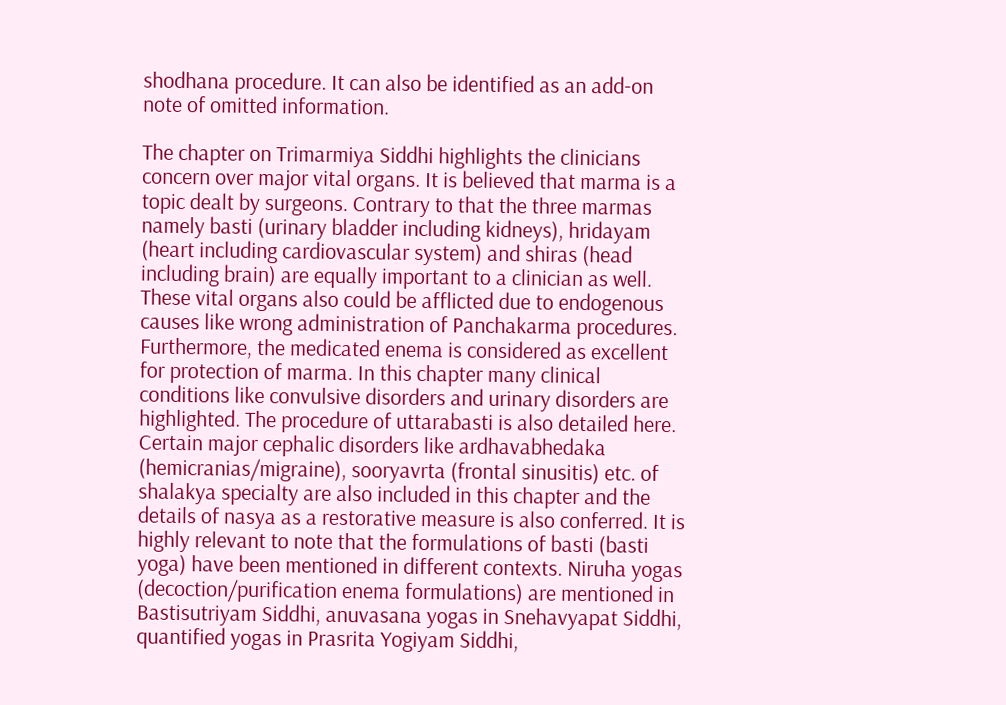shodhana procedure. It can also be identified as an add-on note of omitted information.

The chapter on Trimarmiya Siddhi highlights the clinicians concern over major vital organs. It is believed that marma is a topic dealt by surgeons. Contrary to that the three marmas namely basti (urinary bladder including kidneys), hridayam (heart including cardiovascular system) and shiras (head including brain) are equally important to a clinician as well. These vital organs also could be afflicted due to endogenous causes like wrong administration of Panchakarma procedures. Furthermore, the medicated enema is considered as excellent for protection of marma. In this chapter many clinical conditions like convulsive disorders and urinary disorders are highlighted. The procedure of uttarabasti is also detailed here. Certain major cephalic disorders like ardhavabhedaka (hemicranias/migraine), sooryavrta (frontal sinusitis) etc. of shalakya specialty are also included in this chapter and the details of nasya as a restorative measure is also conferred. It is highly relevant to note that the formulations of basti (basti yoga) have been mentioned in different contexts. Niruha yogas (decoction/purification enema formulations) are mentioned in Bastisutriyam Siddhi, anuvasana yogas in Snehavyapat Siddhi, quantified yogas in Prasrita Yogiyam Siddhi,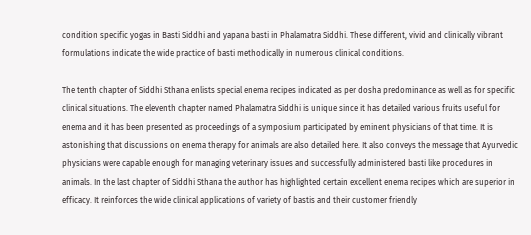condition specific yogas in Basti Siddhi and yapana basti in Phalamatra Siddhi. These different, vivid and clinically vibrant formulations indicate the wide practice of basti methodically in numerous clinical conditions.

The tenth chapter of Siddhi Sthana enlists special enema recipes indicated as per dosha predominance as well as for specific clinical situations. The eleventh chapter named Phalamatra Siddhi is unique since it has detailed various fruits useful for enema and it has been presented as proceedings of a symposium participated by eminent physicians of that time. It is astonishing that discussions on enema therapy for animals are also detailed here. It also conveys the message that Ayurvedic physicians were capable enough for managing veterinary issues and successfully administered basti like procedures in animals. In the last chapter of Siddhi Sthana the author has highlighted certain excellent enema recipes which are superior in efficacy. It reinforces the wide clinical applications of variety of bastis and their customer friendly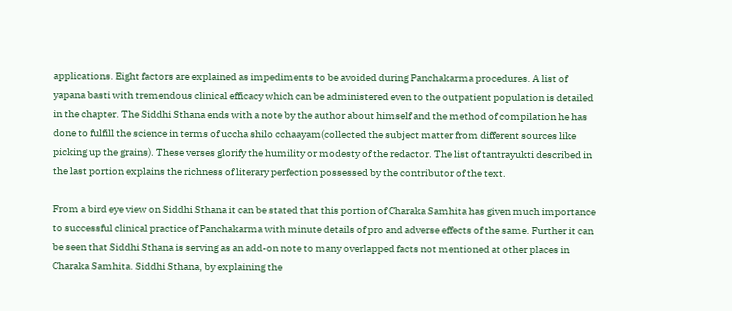applications. Eight factors are explained as impediments to be avoided during Panchakarma procedures. A list of yapana basti with tremendous clinical efficacy which can be administered even to the outpatient population is detailed in the chapter. The Siddhi Sthana ends with a note by the author about himself and the method of compilation he has done to fulfill the science in terms of uccha shilo cchaayam(collected the subject matter from different sources like picking up the grains). These verses glorify the humility or modesty of the redactor. The list of tantrayukti described in the last portion explains the richness of literary perfection possessed by the contributor of the text.

From a bird eye view on Siddhi Sthana it can be stated that this portion of Charaka Samhita has given much importance to successful clinical practice of Panchakarma with minute details of pro and adverse effects of the same. Further it can be seen that Siddhi Sthana is serving as an add-on note to many overlapped facts not mentioned at other places in Charaka Samhita. Siddhi Sthana, by explaining the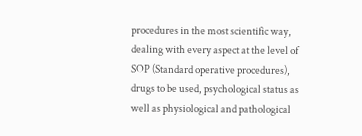procedures in the most scientific way, dealing with every aspect at the level of SOP (Standard operative procedures), drugs to be used, psychological status as well as physiological and pathological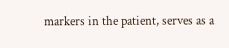markers in the patient, serves as a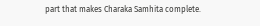part that makes Charaka Samhita complete.